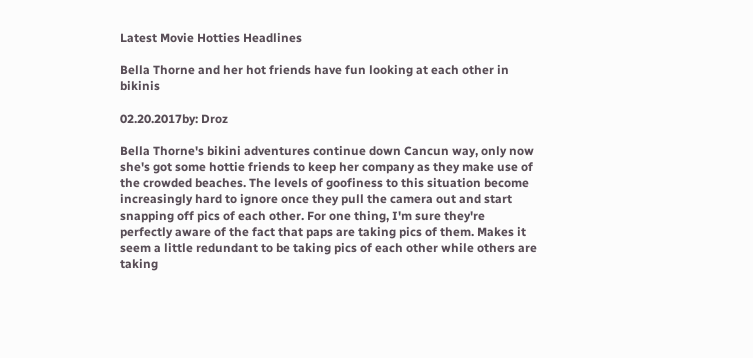Latest Movie Hotties Headlines

Bella Thorne and her hot friends have fun looking at each other in bikinis

02.20.2017by: Droz

Bella Thorne's bikini adventures continue down Cancun way, only now she's got some hottie friends to keep her company as they make use of the crowded beaches. The levels of goofiness to this situation become increasingly hard to ignore once they pull the camera out and start snapping off pics of each other. For one thing, I'm sure they're perfectly aware of the fact that paps are taking pics of them. Makes it seem a little redundant to be taking pics of each other while others are taking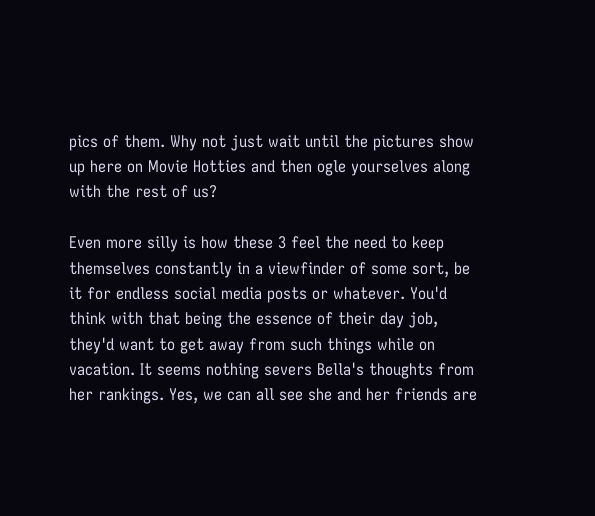pics of them. Why not just wait until the pictures show up here on Movie Hotties and then ogle yourselves along with the rest of us?

Even more silly is how these 3 feel the need to keep themselves constantly in a viewfinder of some sort, be it for endless social media posts or whatever. You'd think with that being the essence of their day job, they'd want to get away from such things while on vacation. It seems nothing severs Bella's thoughts from her rankings. Yes, we can all see she and her friends are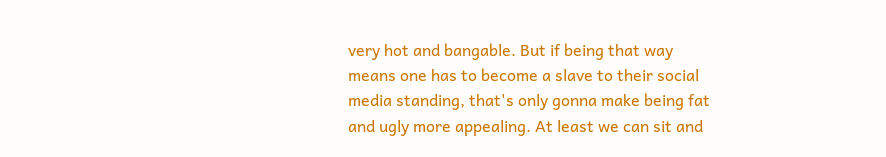very hot and bangable. But if being that way means one has to become a slave to their social media standing, that's only gonna make being fat and ugly more appealing. At least we can sit and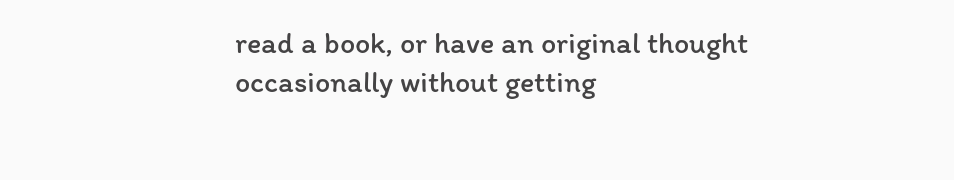read a book, or have an original thought occasionally without getting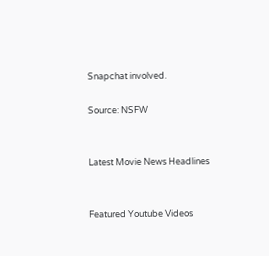Snapchat involved.

Source: NSFW


Latest Movie News Headlines


Featured Youtube Videos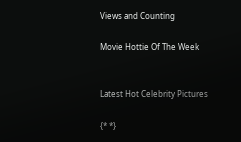Views and Counting

Movie Hottie Of The Week


Latest Hot Celebrity Pictures

{* *}